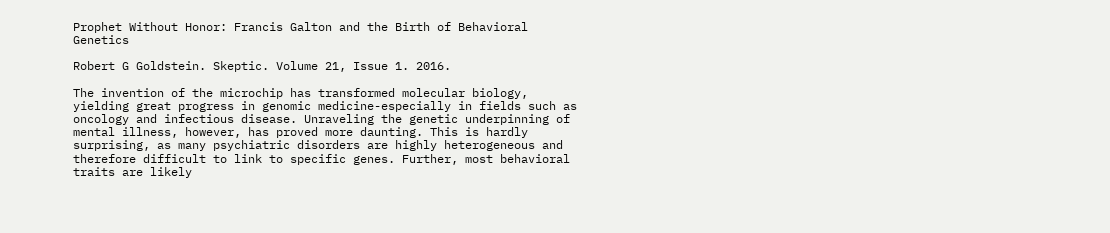Prophet Without Honor: Francis Galton and the Birth of Behavioral Genetics

Robert G Goldstein. Skeptic. Volume 21, Issue 1. 2016.

The invention of the microchip has transformed molecular biology, yielding great progress in genomic medicine-especially in fields such as oncology and infectious disease. Unraveling the genetic underpinning of mental illness, however, has proved more daunting. This is hardly surprising, as many psychiatric disorders are highly heterogeneous and therefore difficult to link to specific genes. Further, most behavioral traits are likely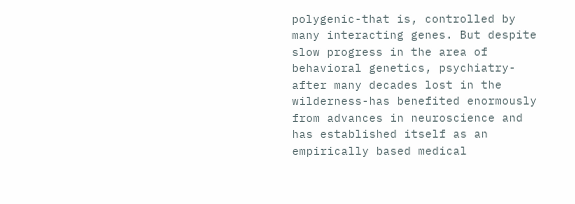polygenic-that is, controlled by many interacting genes. But despite slow progress in the area of behavioral genetics, psychiatry-after many decades lost in the wilderness-has benefited enormously from advances in neuroscience and has established itself as an empirically based medical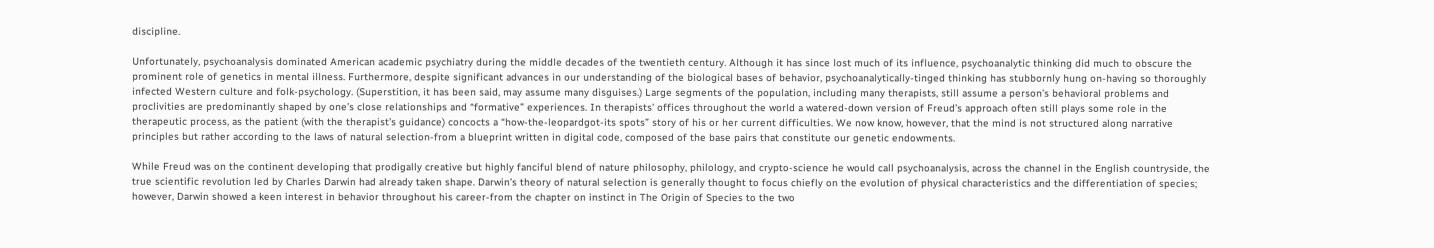discipline.

Unfortunately, psychoanalysis dominated American academic psychiatry during the middle decades of the twentieth century. Although it has since lost much of its influence, psychoanalytic thinking did much to obscure the prominent role of genetics in mental illness. Furthermore, despite significant advances in our understanding of the biological bases of behavior, psychoanalytically-tinged thinking has stubbornly hung on-having so thoroughly infected Western culture and folk-psychology. (Superstition, it has been said, may assume many disguises.) Large segments of the population, including many therapists, still assume a person’s behavioral problems and proclivities are predominantly shaped by one’s close relationships and “formative” experiences. In therapists’ offices throughout the world a watered-down version of Freud’s approach often still plays some role in the therapeutic process, as the patient (with the therapist’s guidance) concocts a “how-the-leopardgot-its spots” story of his or her current difficulties. We now know, however, that the mind is not structured along narrative principles but rather according to the laws of natural selection-from a blueprint written in digital code, composed of the base pairs that constitute our genetic endowments.

While Freud was on the continent developing that prodigally creative but highly fanciful blend of nature philosophy, philology, and crypto-science he would call psychoanalysis, across the channel in the English countryside, the true scientific revolution led by Charles Darwin had already taken shape. Darwin’s theory of natural selection is generally thought to focus chiefly on the evolution of physical characteristics and the differentiation of species; however, Darwin showed a keen interest in behavior throughout his career-from the chapter on instinct in The Origin of Species to the two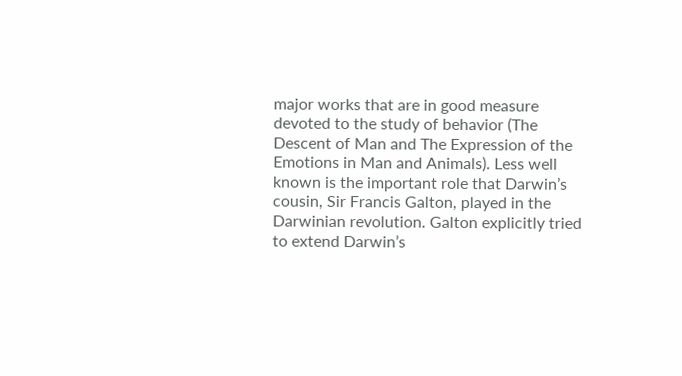major works that are in good measure devoted to the study of behavior (The Descent of Man and The Expression of the Emotions in Man and Animals). Less well known is the important role that Darwin’s cousin, Sir Francis Galton, played in the Darwinian revolution. Galton explicitly tried to extend Darwin’s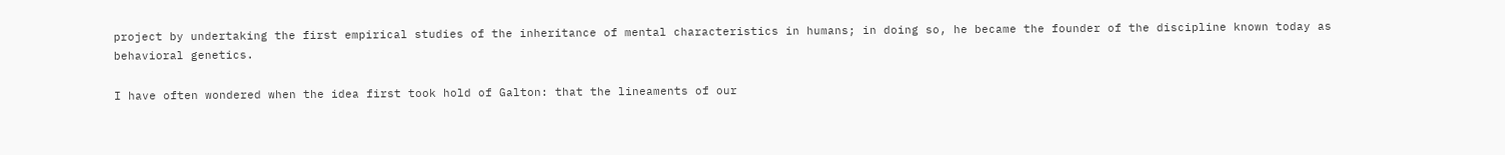project by undertaking the first empirical studies of the inheritance of mental characteristics in humans; in doing so, he became the founder of the discipline known today as behavioral genetics.

I have often wondered when the idea first took hold of Galton: that the lineaments of our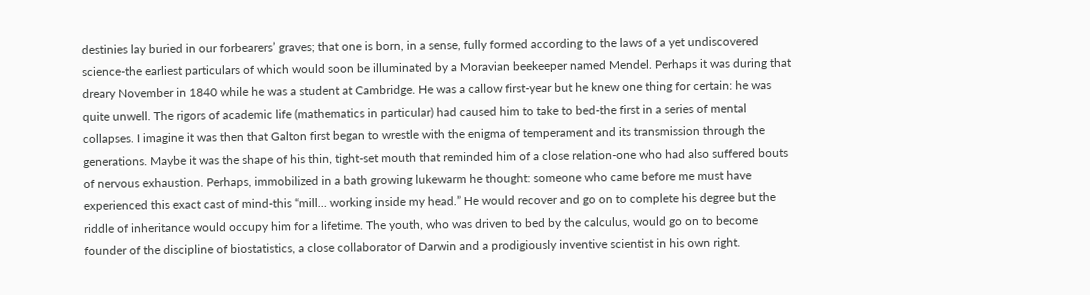destinies lay buried in our forbearers’ graves; that one is born, in a sense, fully formed according to the laws of a yet undiscovered science-the earliest particulars of which would soon be illuminated by a Moravian beekeeper named Mendel. Perhaps it was during that dreary November in 1840 while he was a student at Cambridge. He was a callow first-year but he knew one thing for certain: he was quite unwell. The rigors of academic life (mathematics in particular) had caused him to take to bed-the first in a series of mental collapses. I imagine it was then that Galton first began to wrestle with the enigma of temperament and its transmission through the generations. Maybe it was the shape of his thin, tight-set mouth that reminded him of a close relation-one who had also suffered bouts of nervous exhaustion. Perhaps, immobilized in a bath growing lukewarm he thought: someone who came before me must have experienced this exact cast of mind-this “mill… working inside my head.” He would recover and go on to complete his degree but the riddle of inheritance would occupy him for a lifetime. The youth, who was driven to bed by the calculus, would go on to become founder of the discipline of biostatistics, a close collaborator of Darwin and a prodigiously inventive scientist in his own right.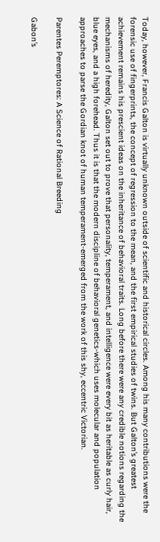Today, however, Francis Galton is virtually unknown outside of scientific and historical circles. Among his many contributions were the forensic use of fingerprints, the concept of regression to the mean, and the first empirical studies of twins. But Galton’s greatest achievement remains his prescient ideas on the inheritance of behavioral traits. Long before there were any credible notions regarding the mechanisms of heredity, Galton set out to prove that personality, temperament, and intelligence were every bit as heritable as curly hair, blue eyes, and a high forehead. Thus it is that the modern discipline of behavioral genetics-which uses molecular and population approaches to parse the Gordian knot of human temperament-emerged from the work of this shy, eccentric Victorian.

Parentes Peremptores: A Science of Rational Breeding

Gabon’s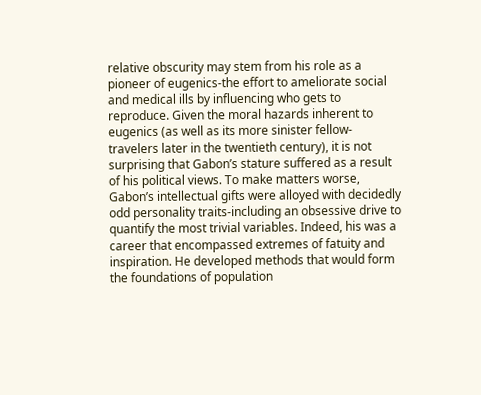relative obscurity may stem from his role as a pioneer of eugenics-the effort to ameliorate social and medical ills by influencing who gets to reproduce. Given the moral hazards inherent to eugenics (as well as its more sinister fellow-travelers later in the twentieth century), it is not surprising that Gabon’s stature suffered as a result of his political views. To make matters worse, Gabon’s intellectual gifts were alloyed with decidedly odd personality traits-including an obsessive drive to quantify the most trivial variables. Indeed, his was a career that encompassed extremes of fatuity and inspiration. He developed methods that would form the foundations of population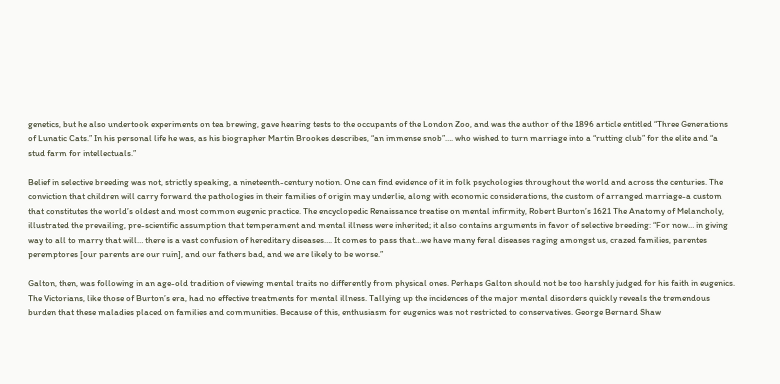genetics, but he also undertook experiments on tea brewing, gave hearing tests to the occupants of the London Zoo, and was the author of the 1896 article entitled “Three Generations of Lunatic Cats.” In his personal life he was, as his biographer Martin Brookes describes, “an immense snob”…. who wished to turn marriage into a “rutting club” for the elite and “a stud farm for intellectuals.”

Belief in selective breeding was not, strictly speaking, a nineteenth-century notion. One can find evidence of it in folk psychologies throughout the world and across the centuries. The conviction that children will carry forward the pathologies in their families of origin may underlie, along with economic considerations, the custom of arranged marriage-a custom that constitutes the world’s oldest and most common eugenic practice. The encyclopedic Renaissance treatise on mental infirmity, Robert Burton’s 1621 The Anatomy of Melancholy, illustrated the prevailing, pre-scientific assumption that temperament and mental illness were inherited; it also contains arguments in favor of selective breeding: “For now… in giving way to all to marry that will… there is a vast confusion of hereditary diseases…. It comes to pass that…we have many feral diseases raging amongst us, crazed families, parentes peremptores [our parents are our ruin], and our fathers bad, and we are likely to be worse.”

Galton, then, was following in an age-old tradition of viewing mental traits no differently from physical ones. Perhaps Galton should not be too harshly judged for his faith in eugenics. The Victorians, like those of Burton’s era, had no effective treatments for mental illness. Tallying up the incidences of the major mental disorders quickly reveals the tremendous burden that these maladies placed on families and communities. Because of this, enthusiasm for eugenics was not restricted to conservatives. George Bernard Shaw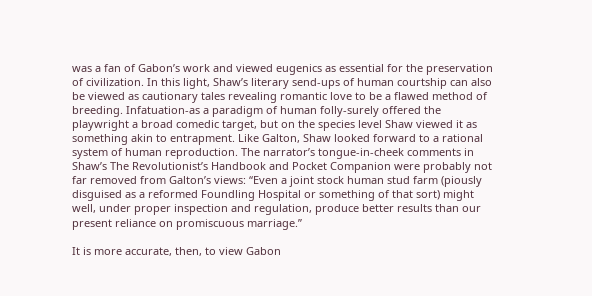was a fan of Gabon’s work and viewed eugenics as essential for the preservation of civilization. In this light, Shaw’s literary send-ups of human courtship can also be viewed as cautionary tales revealing romantic love to be a flawed method of breeding. Infatuation-as a paradigm of human folly-surely offered the playwright a broad comedic target, but on the species level Shaw viewed it as something akin to entrapment. Like Galton, Shaw looked forward to a rational system of human reproduction. The narrator’s tongue-in-cheek comments in Shaw’s The Revolutionist’s Handbook and Pocket Companion were probably not far removed from Galton’s views: “Even a joint stock human stud farm (piously disguised as a reformed Foundling Hospital or something of that sort) might well, under proper inspection and regulation, produce better results than our present reliance on promiscuous marriage.”

It is more accurate, then, to view Gabon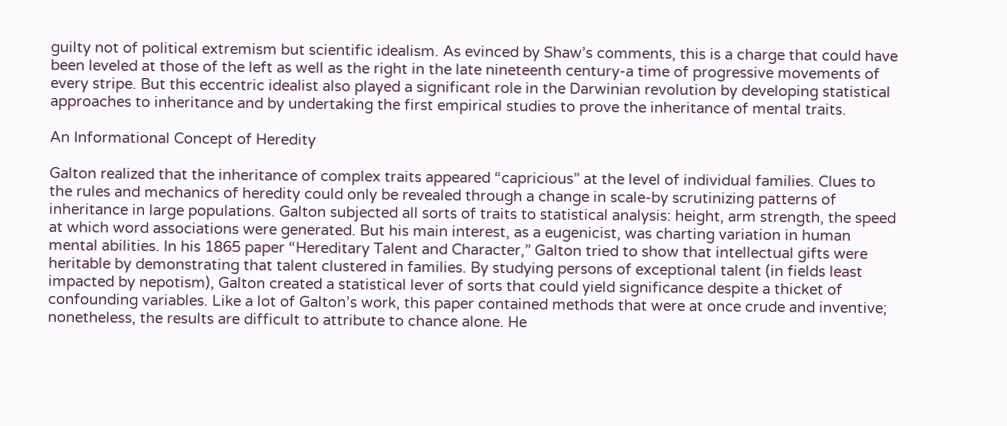guilty not of political extremism but scientific idealism. As evinced by Shaw’s comments, this is a charge that could have been leveled at those of the left as well as the right in the late nineteenth century-a time of progressive movements of every stripe. But this eccentric idealist also played a significant role in the Darwinian revolution by developing statistical approaches to inheritance and by undertaking the first empirical studies to prove the inheritance of mental traits.

An Informational Concept of Heredity

Galton realized that the inheritance of complex traits appeared “capricious” at the level of individual families. Clues to the rules and mechanics of heredity could only be revealed through a change in scale-by scrutinizing patterns of inheritance in large populations. Galton subjected all sorts of traits to statistical analysis: height, arm strength, the speed at which word associations were generated. But his main interest, as a eugenicist, was charting variation in human mental abilities. In his 1865 paper “Hereditary Talent and Character,” Galton tried to show that intellectual gifts were heritable by demonstrating that talent clustered in families. By studying persons of exceptional talent (in fields least impacted by nepotism), Galton created a statistical lever of sorts that could yield significance despite a thicket of confounding variables. Like a lot of Galton’s work, this paper contained methods that were at once crude and inventive; nonetheless, the results are difficult to attribute to chance alone. He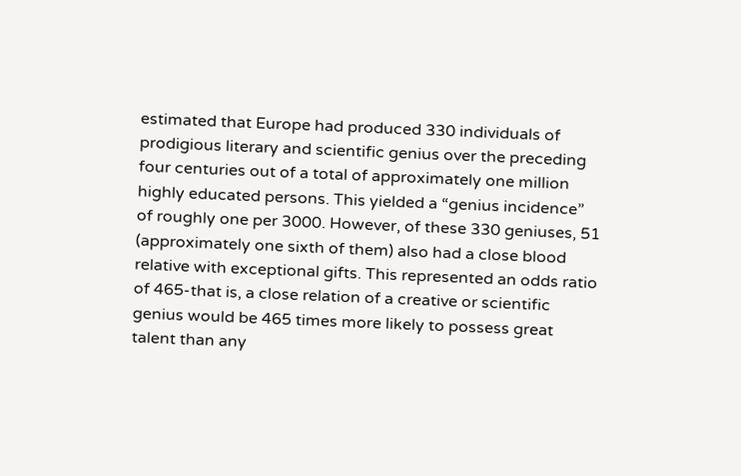estimated that Europe had produced 330 individuals of prodigious literary and scientific genius over the preceding four centuries out of a total of approximately one million highly educated persons. This yielded a “genius incidence” of roughly one per 3000. However, of these 330 geniuses, 51 (approximately one sixth of them) also had a close blood relative with exceptional gifts. This represented an odds ratio of 465-that is, a close relation of a creative or scientific genius would be 465 times more likely to possess great talent than any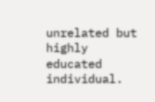unrelated but highly educated individual.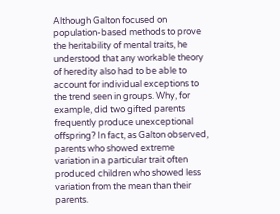Although Galton focused on population-based methods to prove the heritability of mental traits, he understood that any workable theory of heredity also had to be able to account for individual exceptions to the trend seen in groups. Why, for example, did two gifted parents frequently produce unexceptional offspring? In fact, as Galton observed, parents who showed extreme variation in a particular trait often produced children who showed less variation from the mean than their parents.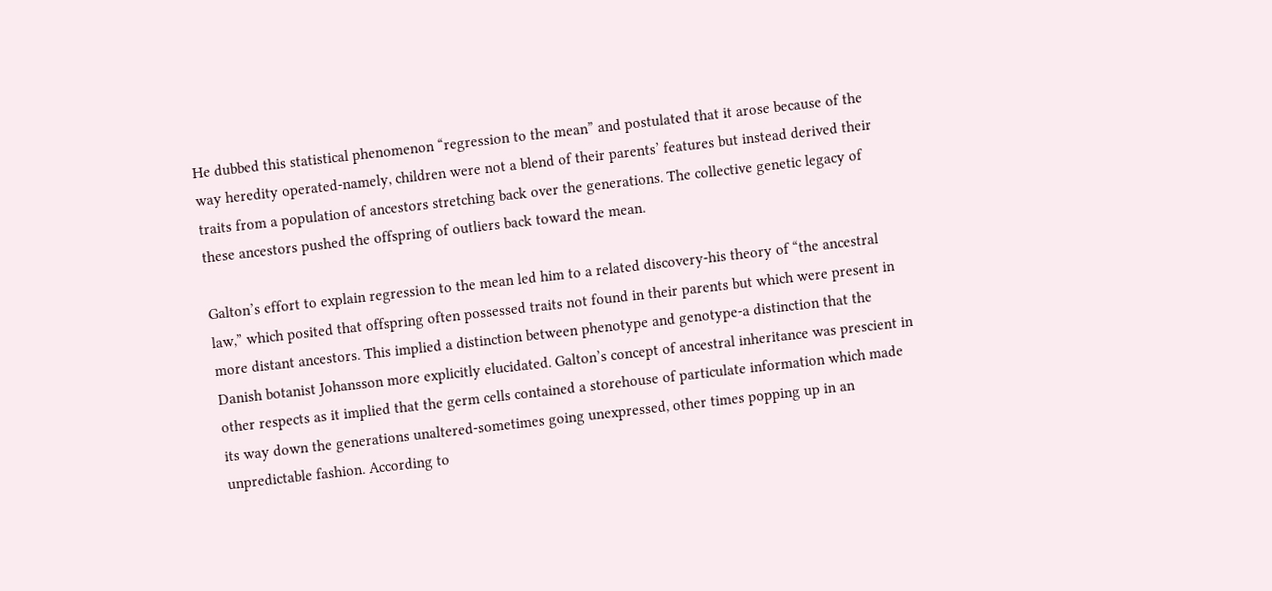He dubbed this statistical phenomenon “regression to the mean” and postulated that it arose because of the way heredity operated-namely, children were not a blend of their parents’ features but instead derived their traits from a population of ancestors stretching back over the generations. The collective genetic legacy of these ancestors pushed the offspring of outliers back toward the mean.

Galton’s effort to explain regression to the mean led him to a related discovery-his theory of “the ancestral law,” which posited that offspring often possessed traits not found in their parents but which were present in more distant ancestors. This implied a distinction between phenotype and genotype-a distinction that the Danish botanist Johansson more explicitly elucidated. Galton’s concept of ancestral inheritance was prescient in other respects as it implied that the germ cells contained a storehouse of particulate information which made its way down the generations unaltered-sometimes going unexpressed, other times popping up in an unpredictable fashion. According to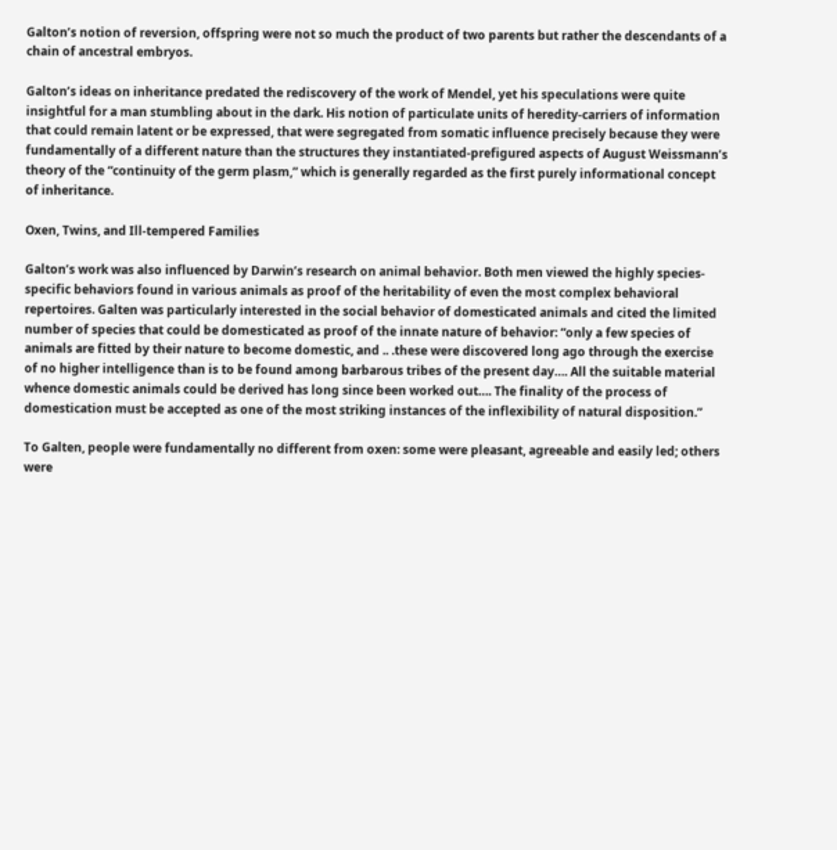Galton’s notion of reversion, offspring were not so much the product of two parents but rather the descendants of a chain of ancestral embryos.

Galton’s ideas on inheritance predated the rediscovery of the work of Mendel, yet his speculations were quite insightful for a man stumbling about in the dark. His notion of particulate units of heredity-carriers of information that could remain latent or be expressed, that were segregated from somatic influence precisely because they were fundamentally of a different nature than the structures they instantiated-prefigured aspects of August Weissmann’s theory of the “continuity of the germ plasm,” which is generally regarded as the first purely informational concept of inheritance.

Oxen, Twins, and Ill-tempered Families

Galton’s work was also influenced by Darwin’s research on animal behavior. Both men viewed the highly species-specific behaviors found in various animals as proof of the heritability of even the most complex behavioral repertoires. Galten was particularly interested in the social behavior of domesticated animals and cited the limited number of species that could be domesticated as proof of the innate nature of behavior: “only a few species of animals are fitted by their nature to become domestic, and .. .these were discovered long ago through the exercise of no higher intelligence than is to be found among barbarous tribes of the present day…. All the suitable material whence domestic animals could be derived has long since been worked out…. The finality of the process of domestication must be accepted as one of the most striking instances of the inflexibility of natural disposition.”

To Galten, people were fundamentally no different from oxen: some were pleasant, agreeable and easily led; others were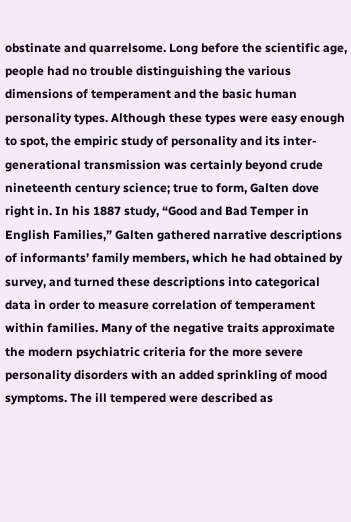obstinate and quarrelsome. Long before the scientific age, people had no trouble distinguishing the various dimensions of temperament and the basic human personality types. Although these types were easy enough to spot, the empiric study of personality and its inter-generational transmission was certainly beyond crude nineteenth century science; true to form, Galten dove right in. In his 1887 study, “Good and Bad Temper in English Families,” Galten gathered narrative descriptions of informants’ family members, which he had obtained by survey, and turned these descriptions into categorical data in order to measure correlation of temperament within families. Many of the negative traits approximate the modern psychiatric criteria for the more severe personality disorders with an added sprinkling of mood symptoms. The ill tempered were described as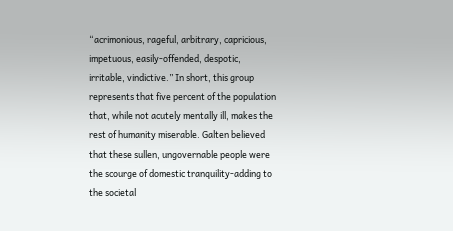“acrimonious, rageful, arbitrary, capricious, impetuous, easily-offended, despotic, irritable, vindictive.” In short, this group represents that five percent of the population that, while not acutely mentally ill, makes the rest of humanity miserable. Galten believed that these sullen, ungovernable people were the scourge of domestic tranquility-adding to the societal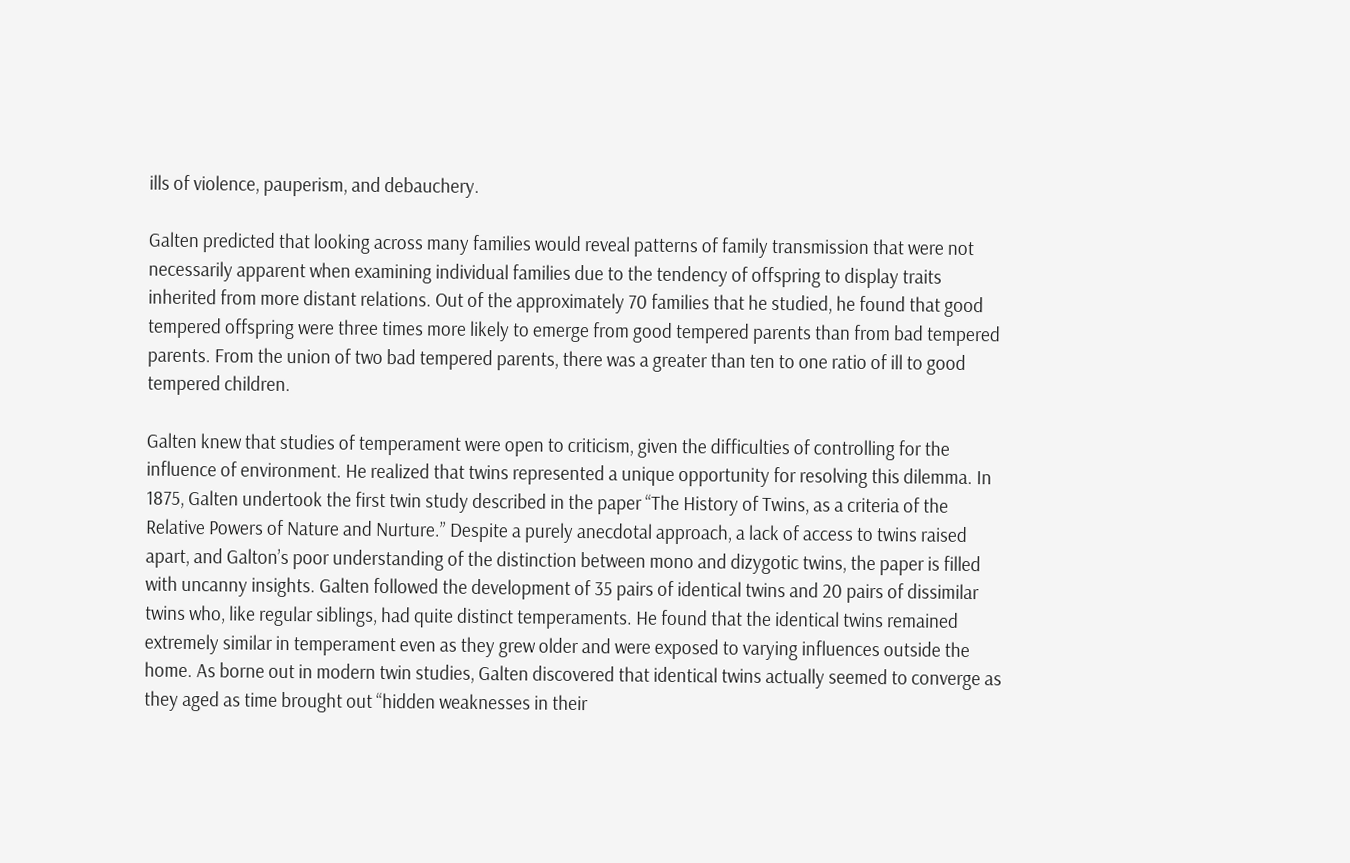ills of violence, pauperism, and debauchery.

Galten predicted that looking across many families would reveal patterns of family transmission that were not necessarily apparent when examining individual families due to the tendency of offspring to display traits inherited from more distant relations. Out of the approximately 70 families that he studied, he found that good tempered offspring were three times more likely to emerge from good tempered parents than from bad tempered parents. From the union of two bad tempered parents, there was a greater than ten to one ratio of ill to good tempered children.

Galten knew that studies of temperament were open to criticism, given the difficulties of controlling for the influence of environment. He realized that twins represented a unique opportunity for resolving this dilemma. In 1875, Galten undertook the first twin study described in the paper “The History of Twins, as a criteria of the Relative Powers of Nature and Nurture.” Despite a purely anecdotal approach, a lack of access to twins raised apart, and Galton’s poor understanding of the distinction between mono and dizygotic twins, the paper is filled with uncanny insights. Galten followed the development of 35 pairs of identical twins and 20 pairs of dissimilar twins who, like regular siblings, had quite distinct temperaments. He found that the identical twins remained extremely similar in temperament even as they grew older and were exposed to varying influences outside the home. As borne out in modern twin studies, Galten discovered that identical twins actually seemed to converge as they aged as time brought out “hidden weaknesses in their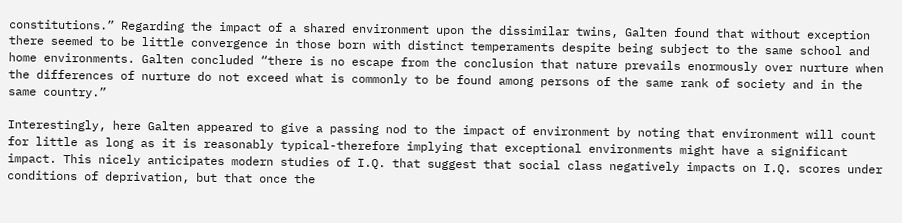constitutions.” Regarding the impact of a shared environment upon the dissimilar twins, Galten found that without exception there seemed to be little convergence in those born with distinct temperaments despite being subject to the same school and home environments. Galten concluded “there is no escape from the conclusion that nature prevails enormously over nurture when the differences of nurture do not exceed what is commonly to be found among persons of the same rank of society and in the same country.”

Interestingly, here Galten appeared to give a passing nod to the impact of environment by noting that environment will count for little as long as it is reasonably typical-therefore implying that exceptional environments might have a significant impact. This nicely anticipates modern studies of I.Q. that suggest that social class negatively impacts on I.Q. scores under conditions of deprivation, but that once the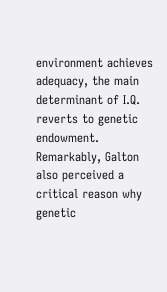environment achieves adequacy, the main determinant of I.Q. reverts to genetic endowment. Remarkably, Galton also perceived a critical reason why genetic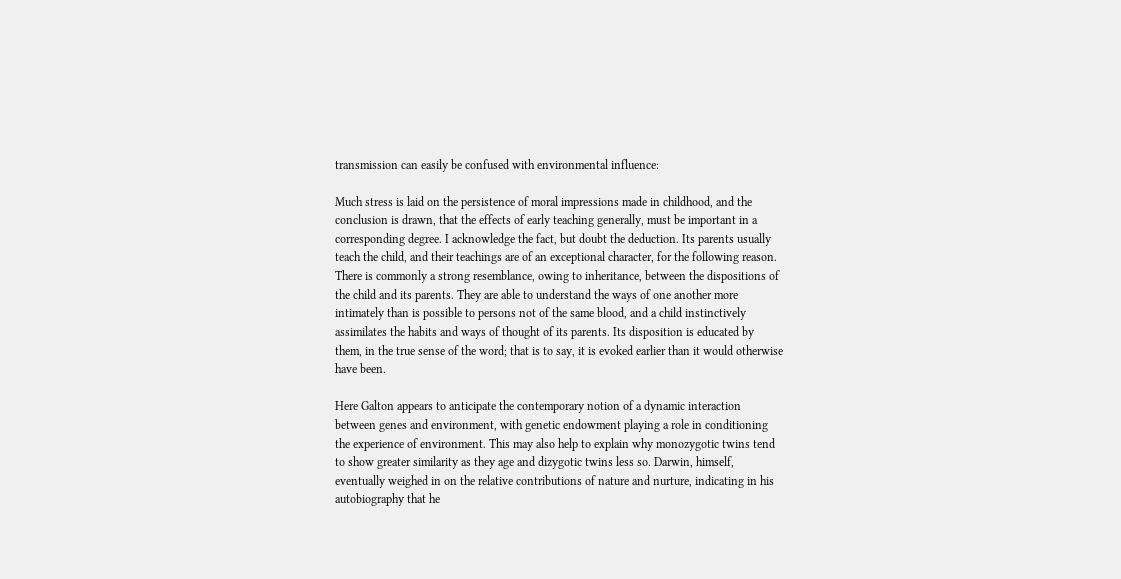transmission can easily be confused with environmental influence:

Much stress is laid on the persistence of moral impressions made in childhood, and the conclusion is drawn, that the effects of early teaching generally, must be important in a corresponding degree. I acknowledge the fact, but doubt the deduction. Its parents usually teach the child, and their teachings are of an exceptional character, for the following reason. There is commonly a strong resemblance, owing to inheritance, between the dispositions of the child and its parents. They are able to understand the ways of one another more intimately than is possible to persons not of the same blood, and a child instinctively assimilates the habits and ways of thought of its parents. Its disposition is educated by them, in the true sense of the word; that is to say, it is evoked earlier than it would otherwise have been.

Here Galton appears to anticipate the contemporary notion of a dynamic interaction between genes and environment, with genetic endowment playing a role in conditioning the experience of environment. This may also help to explain why monozygotic twins tend to show greater similarity as they age and dizygotic twins less so. Darwin, himself, eventually weighed in on the relative contributions of nature and nurture, indicating in his autobiography that he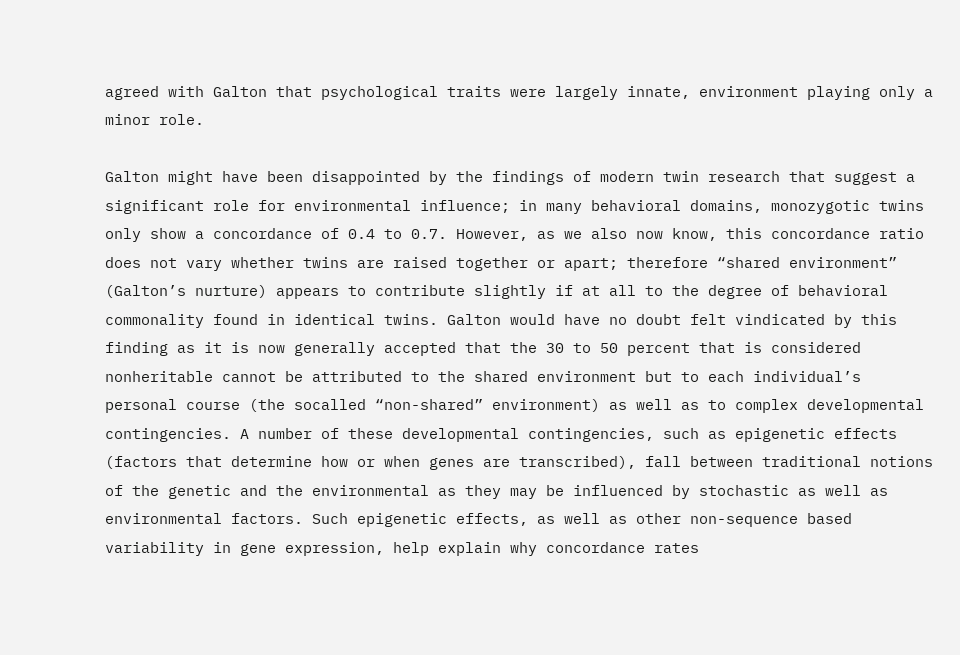agreed with Galton that psychological traits were largely innate, environment playing only a minor role.

Galton might have been disappointed by the findings of modern twin research that suggest a significant role for environmental influence; in many behavioral domains, monozygotic twins only show a concordance of 0.4 to 0.7. However, as we also now know, this concordance ratio does not vary whether twins are raised together or apart; therefore “shared environment” (Galton’s nurture) appears to contribute slightly if at all to the degree of behavioral commonality found in identical twins. Galton would have no doubt felt vindicated by this finding as it is now generally accepted that the 30 to 50 percent that is considered nonheritable cannot be attributed to the shared environment but to each individual’s personal course (the socalled “non-shared” environment) as well as to complex developmental contingencies. A number of these developmental contingencies, such as epigenetic effects (factors that determine how or when genes are transcribed), fall between traditional notions of the genetic and the environmental as they may be influenced by stochastic as well as environmental factors. Such epigenetic effects, as well as other non-sequence based variability in gene expression, help explain why concordance rates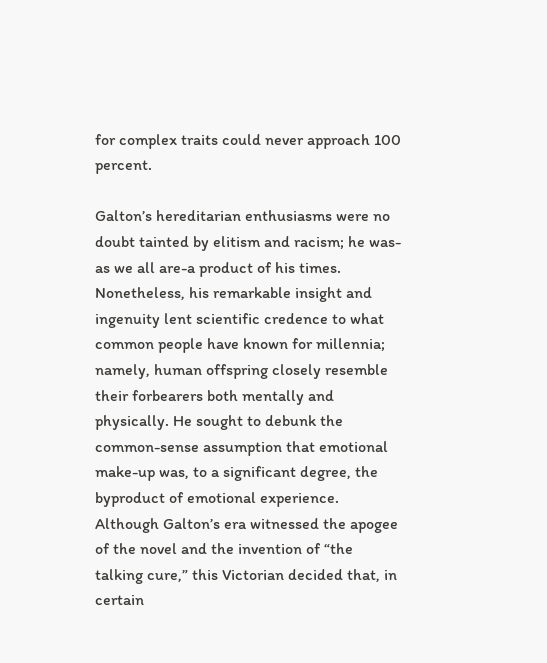for complex traits could never approach 100 percent.

Galton’s hereditarian enthusiasms were no doubt tainted by elitism and racism; he was-as we all are-a product of his times. Nonetheless, his remarkable insight and ingenuity lent scientific credence to what common people have known for millennia; namely, human offspring closely resemble their forbearers both mentally and physically. He sought to debunk the common-sense assumption that emotional make-up was, to a significant degree, the byproduct of emotional experience. Although Galton’s era witnessed the apogee of the novel and the invention of “the talking cure,” this Victorian decided that, in certain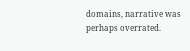domains, narrative was perhaps overrated.